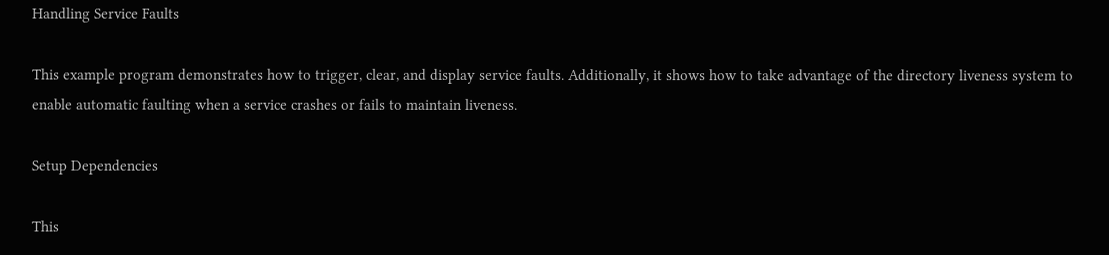Handling Service Faults

This example program demonstrates how to trigger, clear, and display service faults. Additionally, it shows how to take advantage of the directory liveness system to enable automatic faulting when a service crashes or fails to maintain liveness.

Setup Dependencies

This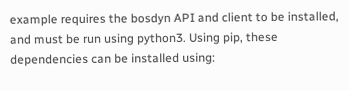example requires the bosdyn API and client to be installed, and must be run using python3. Using pip, these dependencies can be installed using: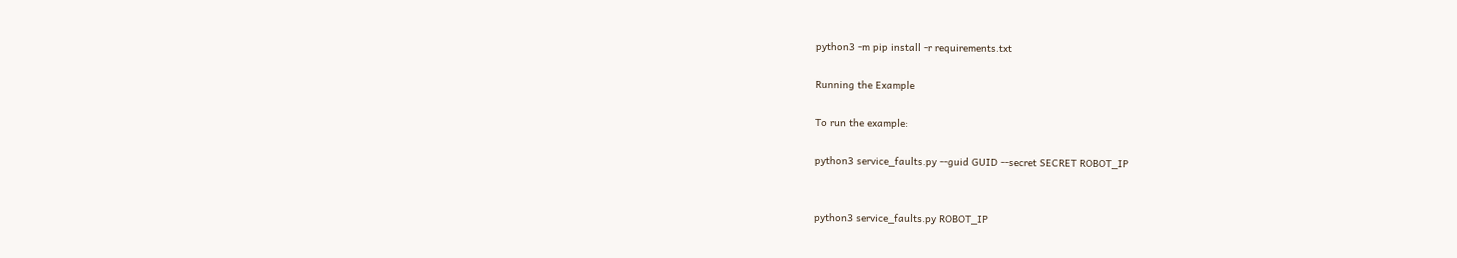python3 -m pip install -r requirements.txt

Running the Example

To run the example:

python3 service_faults.py --guid GUID --secret SECRET ROBOT_IP


python3 service_faults.py ROBOT_IP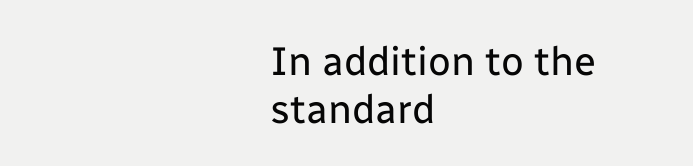In addition to the standard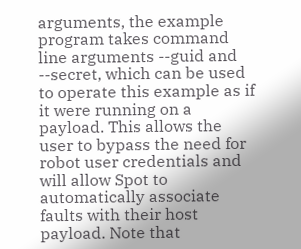arguments, the example program takes command line arguments --guid and --secret, which can be used to operate this example as if it were running on a payload. This allows the user to bypass the need for robot user credentials and will allow Spot to automatically associate faults with their host payload. Note that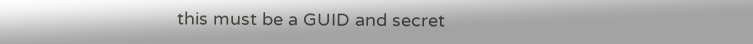this must be a GUID and secret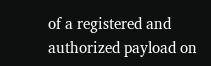of a registered and authorized payload on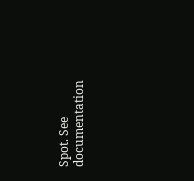Spot. See documentation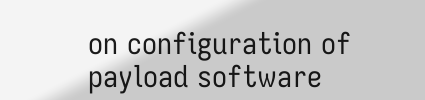on configuration of payload software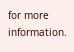for more information.